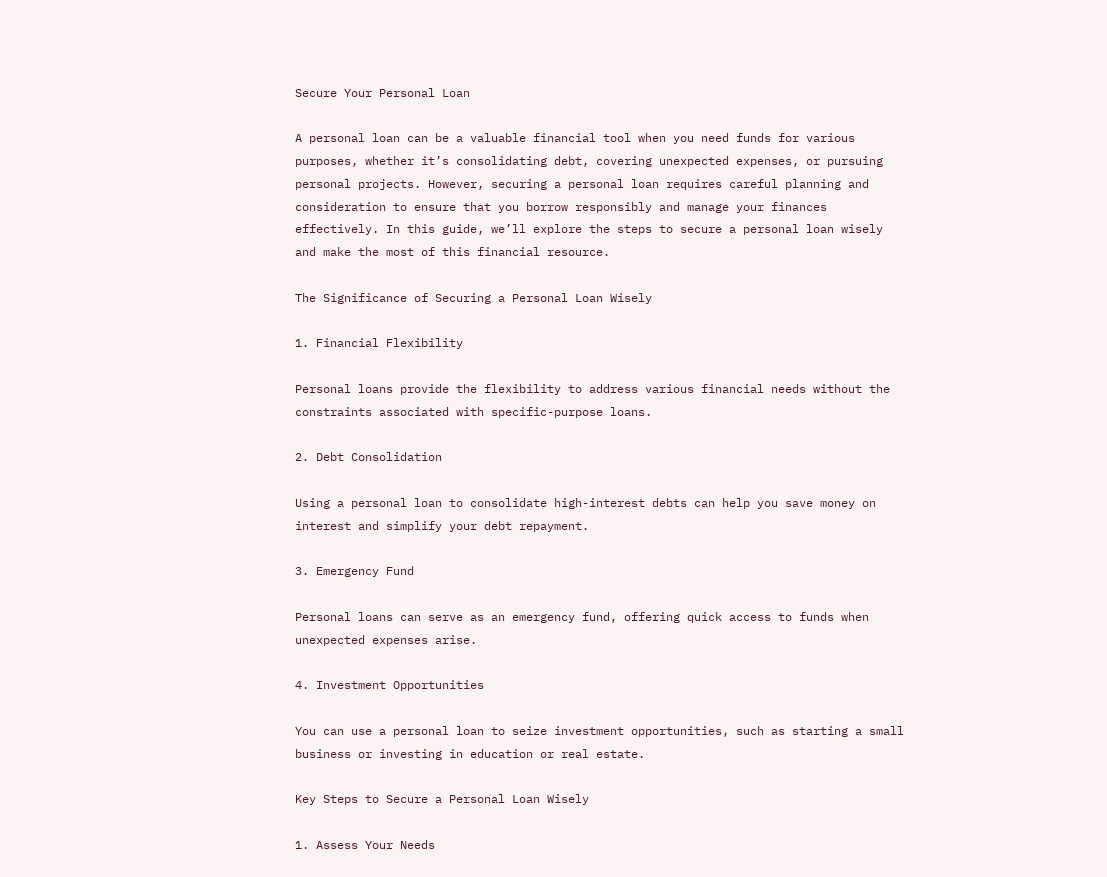Secure Your Personal Loan

A personal loan can be a valuable financial tool when you need funds for various purposes, whether it’s consolidating debt, covering unexpected expenses, or pursuing personal projects. However, securing a personal loan requires careful planning and consideration to ensure that you borrow responsibly and manage your finances effectively. In this guide, we’ll explore the steps to secure a personal loan wisely and make the most of this financial resource.

The Significance of Securing a Personal Loan Wisely

1. Financial Flexibility

Personal loans provide the flexibility to address various financial needs without the constraints associated with specific-purpose loans.

2. Debt Consolidation

Using a personal loan to consolidate high-interest debts can help you save money on interest and simplify your debt repayment.

3. Emergency Fund

Personal loans can serve as an emergency fund, offering quick access to funds when unexpected expenses arise.

4. Investment Opportunities

You can use a personal loan to seize investment opportunities, such as starting a small business or investing in education or real estate.

Key Steps to Secure a Personal Loan Wisely

1. Assess Your Needs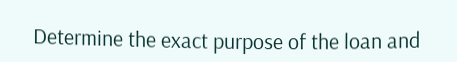Determine the exact purpose of the loan and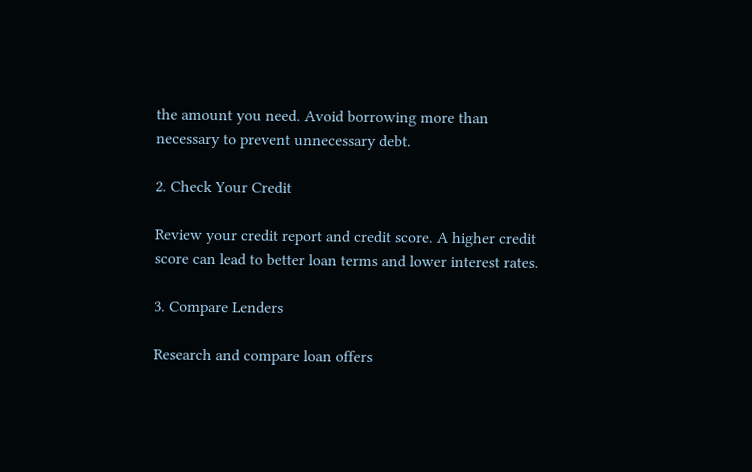the amount you need. Avoid borrowing more than necessary to prevent unnecessary debt.

2. Check Your Credit

Review your credit report and credit score. A higher credit score can lead to better loan terms and lower interest rates.

3. Compare Lenders

Research and compare loan offers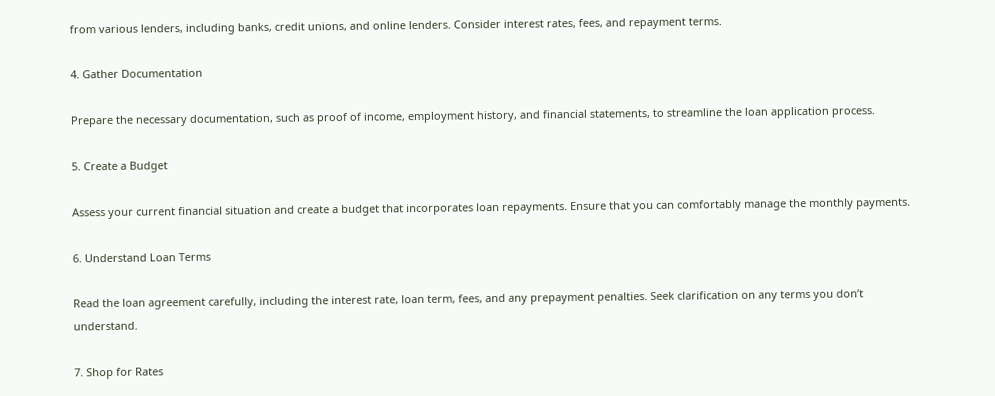from various lenders, including banks, credit unions, and online lenders. Consider interest rates, fees, and repayment terms.

4. Gather Documentation

Prepare the necessary documentation, such as proof of income, employment history, and financial statements, to streamline the loan application process.

5. Create a Budget

Assess your current financial situation and create a budget that incorporates loan repayments. Ensure that you can comfortably manage the monthly payments.

6. Understand Loan Terms

Read the loan agreement carefully, including the interest rate, loan term, fees, and any prepayment penalties. Seek clarification on any terms you don’t understand.

7. Shop for Rates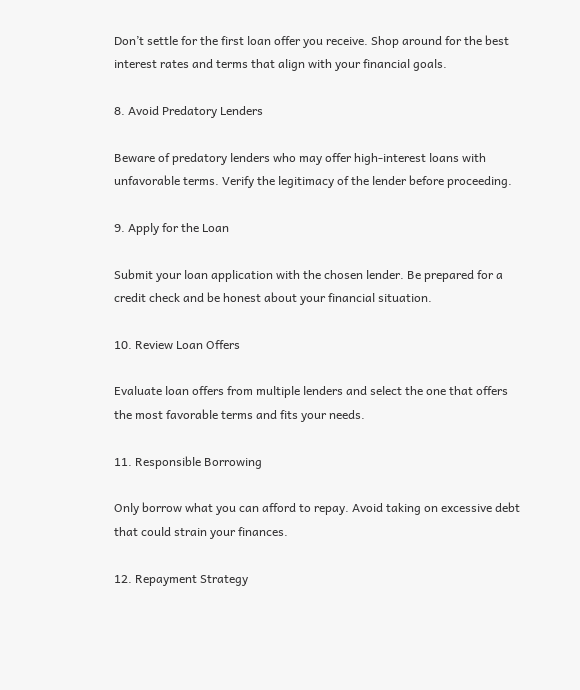Don’t settle for the first loan offer you receive. Shop around for the best interest rates and terms that align with your financial goals.

8. Avoid Predatory Lenders

Beware of predatory lenders who may offer high-interest loans with unfavorable terms. Verify the legitimacy of the lender before proceeding.

9. Apply for the Loan

Submit your loan application with the chosen lender. Be prepared for a credit check and be honest about your financial situation.

10. Review Loan Offers

Evaluate loan offers from multiple lenders and select the one that offers the most favorable terms and fits your needs.

11. Responsible Borrowing

Only borrow what you can afford to repay. Avoid taking on excessive debt that could strain your finances.

12. Repayment Strategy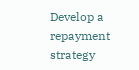Develop a repayment strategy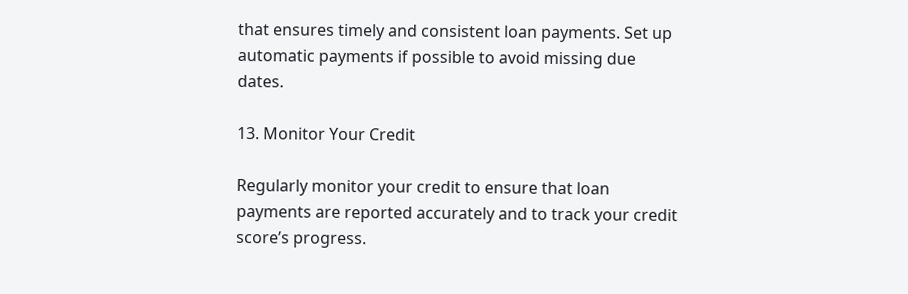that ensures timely and consistent loan payments. Set up automatic payments if possible to avoid missing due dates.

13. Monitor Your Credit

Regularly monitor your credit to ensure that loan payments are reported accurately and to track your credit score’s progress.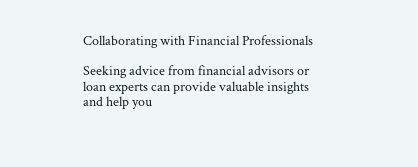Collaborating with Financial Professionals

Seeking advice from financial advisors or loan experts can provide valuable insights and help you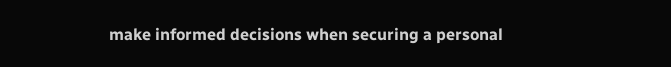make informed decisions when securing a personal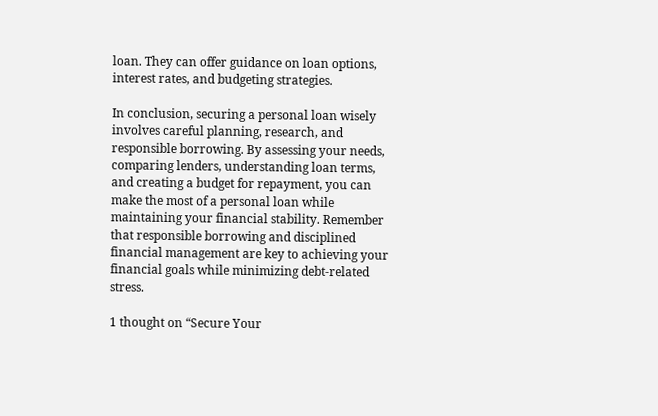loan. They can offer guidance on loan options, interest rates, and budgeting strategies.

In conclusion, securing a personal loan wisely involves careful planning, research, and responsible borrowing. By assessing your needs, comparing lenders, understanding loan terms, and creating a budget for repayment, you can make the most of a personal loan while maintaining your financial stability. Remember that responsible borrowing and disciplined financial management are key to achieving your financial goals while minimizing debt-related stress.

1 thought on “Secure Your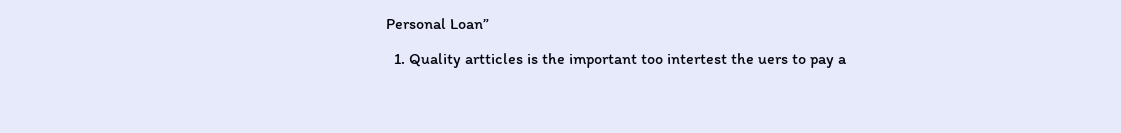Personal Loan”

  1. Quality artticles is the important too intertest the uers to pay a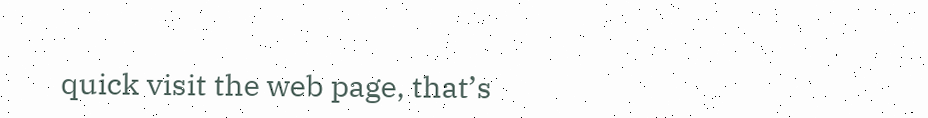quick visit the web page, that’s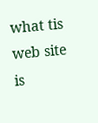what tis web site is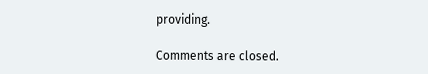providing.

Comments are closed.